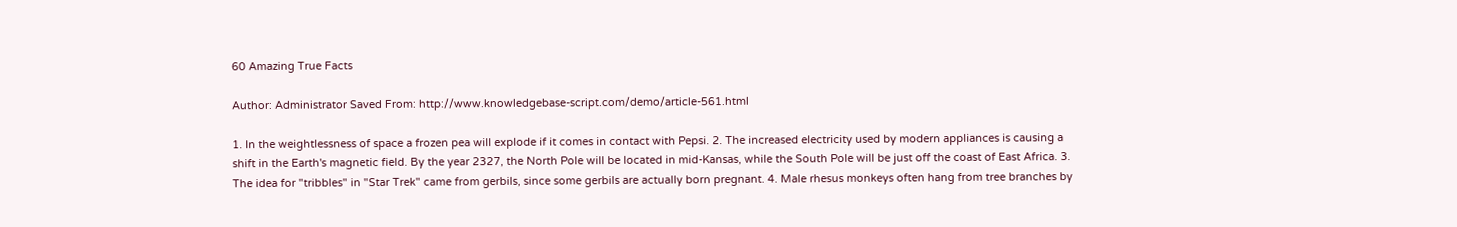60 Amazing True Facts

Author: Administrator Saved From: http://www.knowledgebase-script.com/demo/article-561.html

1. In the weightlessness of space a frozen pea will explode if it comes in contact with Pepsi. 2. The increased electricity used by modern appliances is causing a shift in the Earth's magnetic field. By the year 2327, the North Pole will be located in mid-Kansas, while the South Pole will be just off the coast of East Africa. 3. The idea for "tribbles" in "Star Trek" came from gerbils, since some gerbils are actually born pregnant. 4. Male rhesus monkeys often hang from tree branches by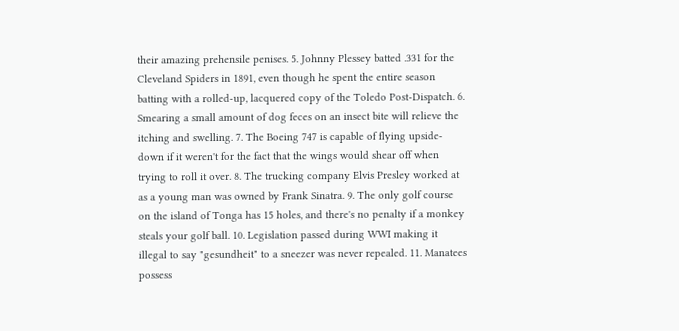their amazing prehensile penises. 5. Johnny Plessey batted .331 for the Cleveland Spiders in 1891, even though he spent the entire season batting with a rolled-up, lacquered copy of the Toledo Post-Dispatch. 6. Smearing a small amount of dog feces on an insect bite will relieve the itching and swelling. 7. The Boeing 747 is capable of flying upside-down if it weren't for the fact that the wings would shear off when trying to roll it over. 8. The trucking company Elvis Presley worked at as a young man was owned by Frank Sinatra. 9. The only golf course on the island of Tonga has 15 holes, and there's no penalty if a monkey steals your golf ball. 10. Legislation passed during WWI making it illegal to say "gesundheit" to a sneezer was never repealed. 11. Manatees possess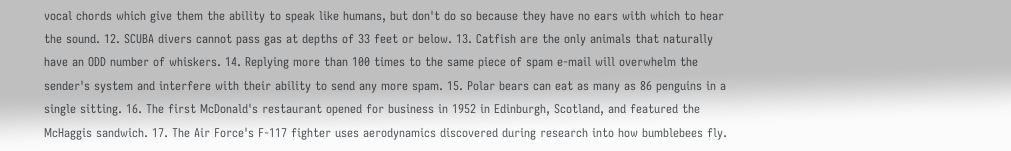vocal chords which give them the ability to speak like humans, but don't do so because they have no ears with which to hear the sound. 12. SCUBA divers cannot pass gas at depths of 33 feet or below. 13. Catfish are the only animals that naturally have an ODD number of whiskers. 14. Replying more than 100 times to the same piece of spam e-mail will overwhelm the sender's system and interfere with their ability to send any more spam. 15. Polar bears can eat as many as 86 penguins in a single sitting. 16. The first McDonald's restaurant opened for business in 1952 in Edinburgh, Scotland, and featured the McHaggis sandwich. 17. The Air Force's F-117 fighter uses aerodynamics discovered during research into how bumblebees fly.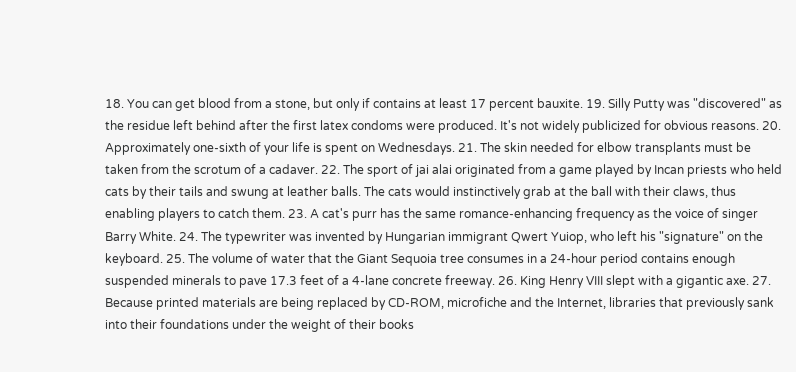18. You can get blood from a stone, but only if contains at least 17 percent bauxite. 19. Silly Putty was "discovered" as the residue left behind after the first latex condoms were produced. It's not widely publicized for obvious reasons. 20. Approximately one-sixth of your life is spent on Wednesdays. 21. The skin needed for elbow transplants must be taken from the scrotum of a cadaver. 22. The sport of jai alai originated from a game played by Incan priests who held cats by their tails and swung at leather balls. The cats would instinctively grab at the ball with their claws, thus enabling players to catch them. 23. A cat's purr has the same romance-enhancing frequency as the voice of singer Barry White. 24. The typewriter was invented by Hungarian immigrant Qwert Yuiop, who left his "signature" on the keyboard. 25. The volume of water that the Giant Sequoia tree consumes in a 24-hour period contains enough suspended minerals to pave 17.3 feet of a 4-lane concrete freeway. 26. King Henry VIII slept with a gigantic axe. 27. Because printed materials are being replaced by CD-ROM, microfiche and the Internet, libraries that previously sank into their foundations under the weight of their books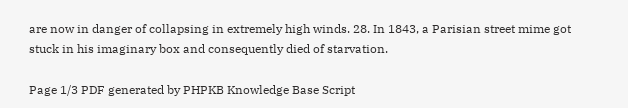are now in danger of collapsing in extremely high winds. 28. In 1843, a Parisian street mime got stuck in his imaginary box and consequently died of starvation.

Page 1/3 PDF generated by PHPKB Knowledge Base Script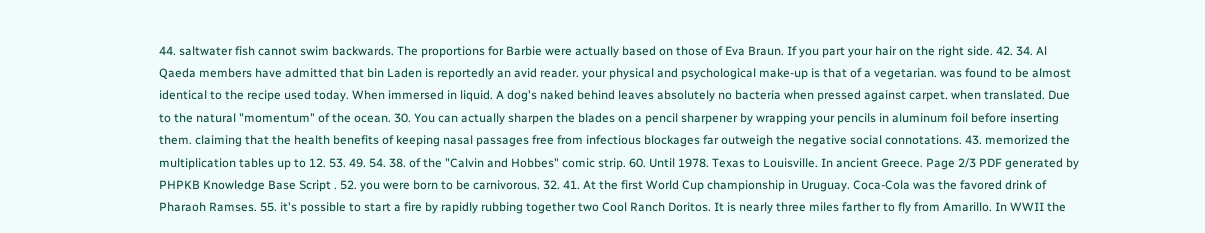44. saltwater fish cannot swim backwards. The proportions for Barbie were actually based on those of Eva Braun. If you part your hair on the right side. 42. 34. Al Qaeda members have admitted that bin Laden is reportedly an avid reader. your physical and psychological make-up is that of a vegetarian. was found to be almost identical to the recipe used today. When immersed in liquid. A dog's naked behind leaves absolutely no bacteria when pressed against carpet. when translated. Due to the natural "momentum" of the ocean. 30. You can actually sharpen the blades on a pencil sharpener by wrapping your pencils in aluminum foil before inserting them. claiming that the health benefits of keeping nasal passages free from infectious blockages far outweigh the negative social connotations. 43. memorized the multiplication tables up to 12. 53. 49. 54. 38. of the "Calvin and Hobbes" comic strip. 60. Until 1978. Texas to Louisville. In ancient Greece. Page 2/3 PDF generated by PHPKB Knowledge Base Script . 52. you were born to be carnivorous. 32. 41. At the first World Cup championship in Uruguay. Coca-Cola was the favored drink of Pharaoh Ramses. 55. it's possible to start a fire by rapidly rubbing together two Cool Ranch Doritos. It is nearly three miles farther to fly from Amarillo. In WWII the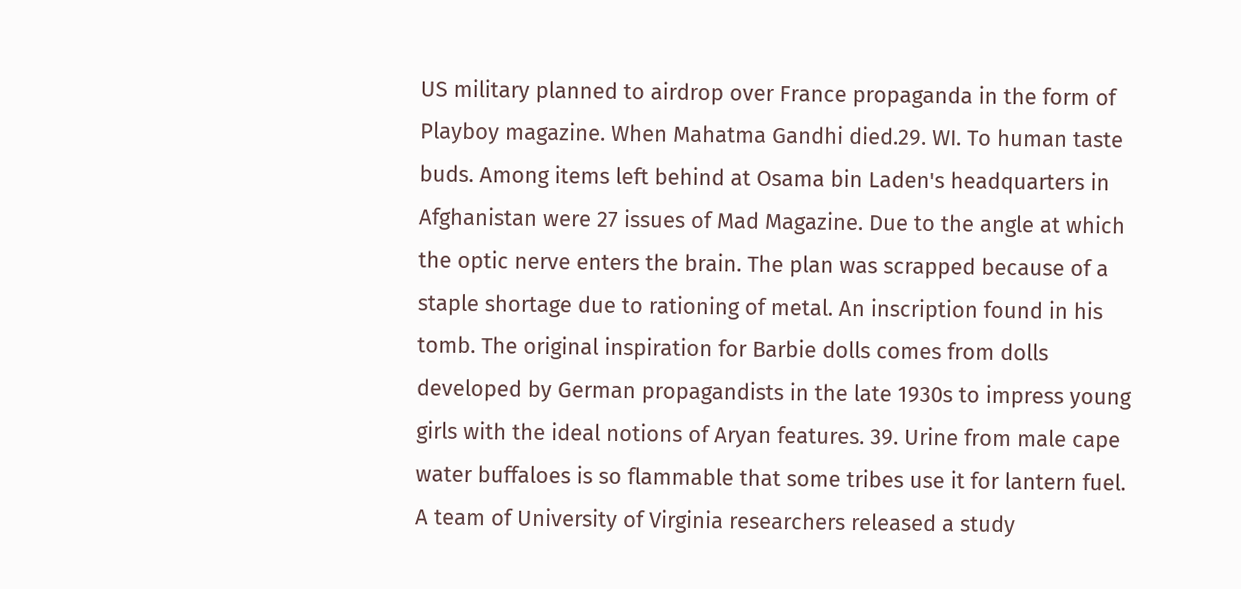US military planned to airdrop over France propaganda in the form of Playboy magazine. When Mahatma Gandhi died.29. WI. To human taste buds. Among items left behind at Osama bin Laden's headquarters in Afghanistan were 27 issues of Mad Magazine. Due to the angle at which the optic nerve enters the brain. The plan was scrapped because of a staple shortage due to rationing of metal. An inscription found in his tomb. The original inspiration for Barbie dolls comes from dolls developed by German propagandists in the late 1930s to impress young girls with the ideal notions of Aryan features. 39. Urine from male cape water buffaloes is so flammable that some tribes use it for lantern fuel. A team of University of Virginia researchers released a study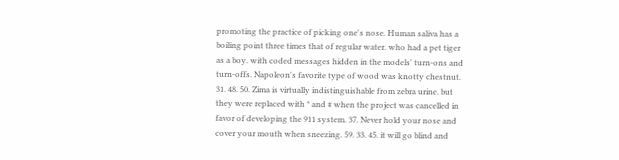promoting the practice of picking one's nose. Human saliva has a boiling point three times that of regular water. who had a pet tiger as a boy. with coded messages hidden in the models' turn-ons and turn-offs. Napoleon's favorite type of wood was knotty chestnut. 31. 48. 50. Zima is virtually indistinguishable from zebra urine. but they were replaced with * and # when the project was cancelled in favor of developing the 911 system. 37. Never hold your nose and cover your mouth when sneezing. 59. 33. 45. it will go blind and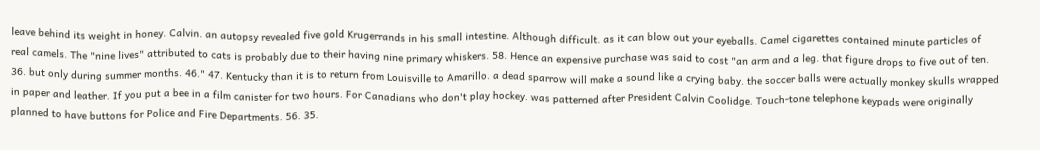leave behind its weight in honey. Calvin. an autopsy revealed five gold Krugerrands in his small intestine. Although difficult. as it can blow out your eyeballs. Camel cigarettes contained minute particles of real camels. The "nine lives" attributed to cats is probably due to their having nine primary whiskers. 58. Hence an expensive purchase was said to cost "an arm and a leg. that figure drops to five out of ten. 36. but only during summer months. 46." 47. Kentucky than it is to return from Louisville to Amarillo. a dead sparrow will make a sound like a crying baby. the soccer balls were actually monkey skulls wrapped in paper and leather. If you put a bee in a film canister for two hours. For Canadians who don't play hockey. was patterned after President Calvin Coolidge. Touch-tone telephone keypads were originally planned to have buttons for Police and Fire Departments. 56. 35.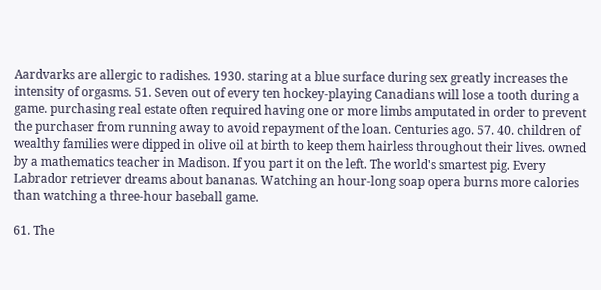Aardvarks are allergic to radishes. 1930. staring at a blue surface during sex greatly increases the intensity of orgasms. 51. Seven out of every ten hockey-playing Canadians will lose a tooth during a game. purchasing real estate often required having one or more limbs amputated in order to prevent the purchaser from running away to avoid repayment of the loan. Centuries ago. 57. 40. children of wealthy families were dipped in olive oil at birth to keep them hairless throughout their lives. owned by a mathematics teacher in Madison. If you part it on the left. The world's smartest pig. Every Labrador retriever dreams about bananas. Watching an hour-long soap opera burns more calories than watching a three-hour baseball game.

61. The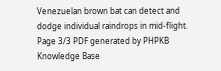Venezuelan brown bat can detect and dodge individual raindrops in mid-flight. Page 3/3 PDF generated by PHPKB Knowledge Base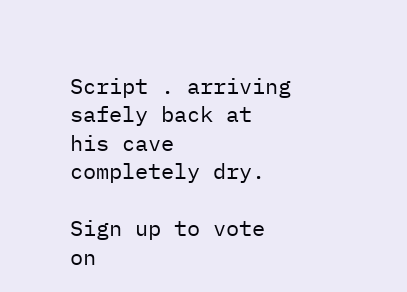Script . arriving safely back at his cave completely dry.

Sign up to vote on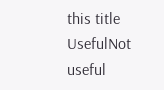this title
UsefulNot useful